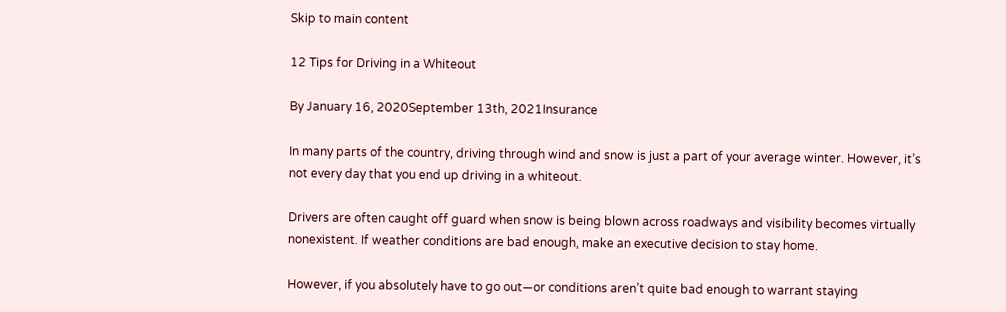Skip to main content

12 Tips for Driving in a Whiteout

By January 16, 2020September 13th, 2021Insurance

In many parts of the country, driving through wind and snow is just a part of your average winter. However, it’s not every day that you end up driving in a whiteout.

Drivers are often caught off guard when snow is being blown across roadways and visibility becomes virtually nonexistent. If weather conditions are bad enough, make an executive decision to stay home.

However, if you absolutely have to go out—or conditions aren’t quite bad enough to warrant staying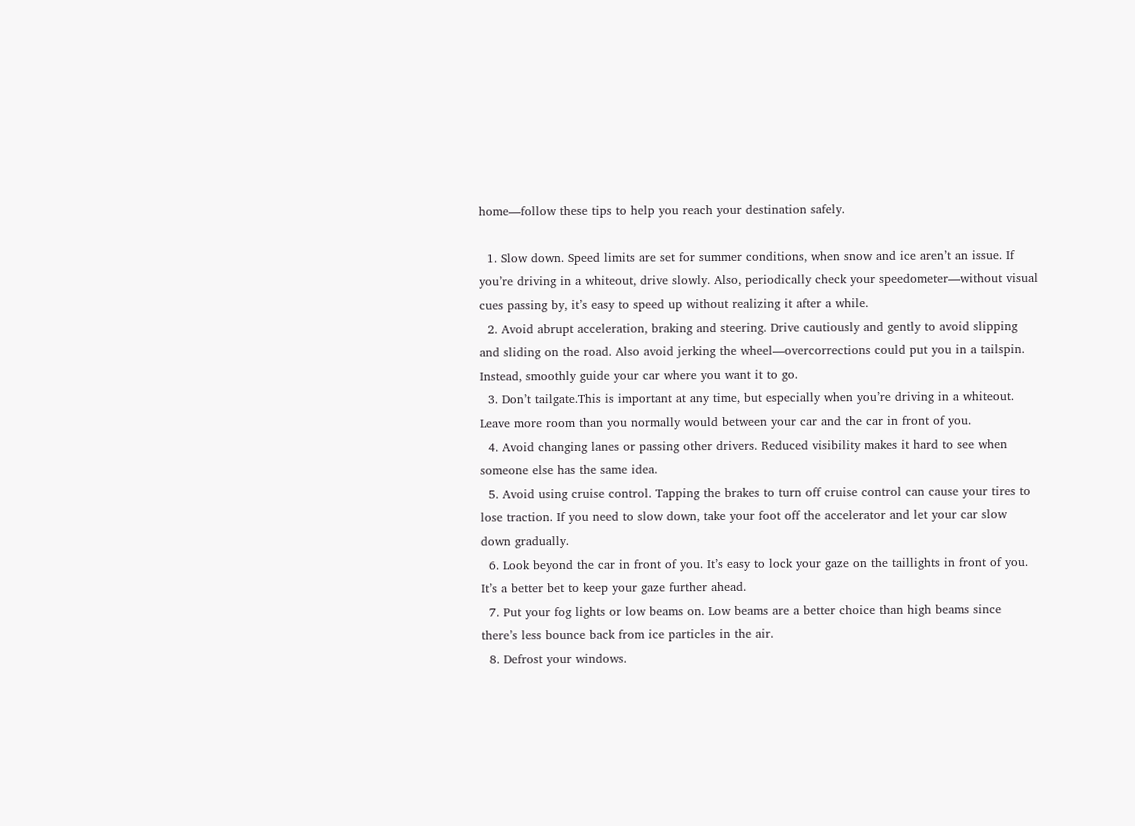home—follow these tips to help you reach your destination safely.

  1. Slow down. Speed limits are set for summer conditions, when snow and ice aren’t an issue. If you’re driving in a whiteout, drive slowly. Also, periodically check your speedometer—without visual cues passing by, it’s easy to speed up without realizing it after a while.
  2. Avoid abrupt acceleration, braking and steering. Drive cautiously and gently to avoid slipping and sliding on the road. Also avoid jerking the wheel—overcorrections could put you in a tailspin. Instead, smoothly guide your car where you want it to go.
  3. Don’t tailgate.This is important at any time, but especially when you’re driving in a whiteout. Leave more room than you normally would between your car and the car in front of you.
  4. Avoid changing lanes or passing other drivers. Reduced visibility makes it hard to see when someone else has the same idea.
  5. Avoid using cruise control. Tapping the brakes to turn off cruise control can cause your tires to lose traction. If you need to slow down, take your foot off the accelerator and let your car slow down gradually.
  6. Look beyond the car in front of you. It’s easy to lock your gaze on the taillights in front of you. It’s a better bet to keep your gaze further ahead.
  7. Put your fog lights or low beams on. Low beams are a better choice than high beams since there’s less bounce back from ice particles in the air.
  8. Defrost your windows.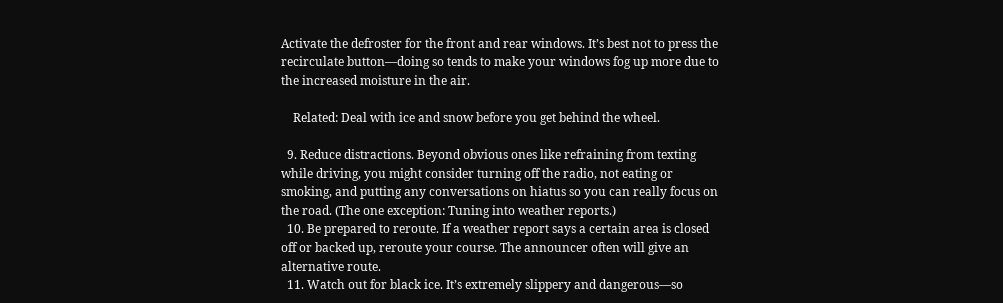Activate the defroster for the front and rear windows. It’s best not to press the recirculate button—doing so tends to make your windows fog up more due to the increased moisture in the air.

    Related: Deal with ice and snow before you get behind the wheel.

  9. Reduce distractions. Beyond obvious ones like refraining from texting while driving, you might consider turning off the radio, not eating or smoking, and putting any conversations on hiatus so you can really focus on the road. (The one exception: Tuning into weather reports.)
  10. Be prepared to reroute. If a weather report says a certain area is closed off or backed up, reroute your course. The announcer often will give an alternative route.
  11. Watch out for black ice. It’s extremely slippery and dangerous—so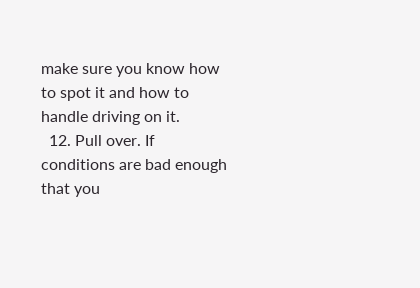make sure you know how to spot it and how to handle driving on it.
  12. Pull over. If conditions are bad enough that you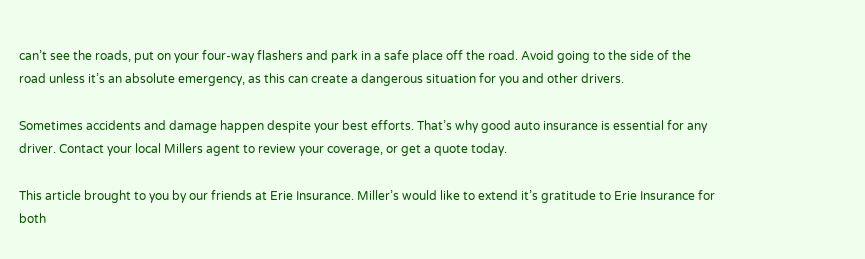can’t see the roads, put on your four-way flashers and park in a safe place off the road. Avoid going to the side of the road unless it’s an absolute emergency, as this can create a dangerous situation for you and other drivers.

Sometimes accidents and damage happen despite your best efforts. That’s why good auto insurance is essential for any driver. Contact your local Millers agent to review your coverage, or get a quote today.

This article brought to you by our friends at Erie Insurance. Miller’s would like to extend it’s gratitude to Erie Insurance for both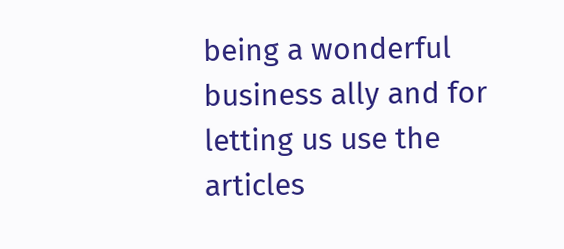being a wonderful business ally and for letting us use the articles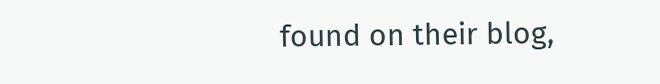found on their blog,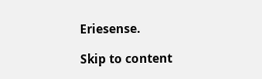Eriesense.

Skip to content